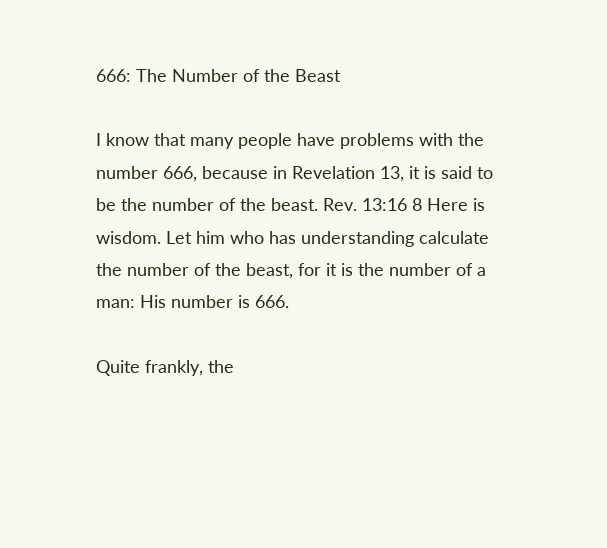666: The Number of the Beast

I know that many people have problems with the number 666, because in Revelation 13, it is said to be the number of the beast. Rev. 13:16 8 Here is wisdom. Let him who has understanding calculate the number of the beast, for it is the number of a man: His number is 666.

Quite frankly, the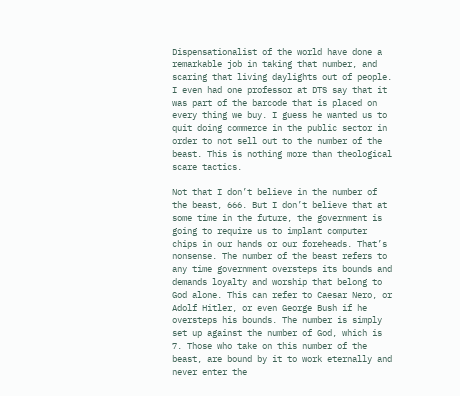Dispensationalist of the world have done a remarkable job in taking that number, and scaring that living daylights out of people. I even had one professor at DTS say that it was part of the barcode that is placed on every thing we buy. I guess he wanted us to quit doing commerce in the public sector in order to not sell out to the number of the beast. This is nothing more than theological scare tactics.

Not that I don’t believe in the number of the beast, 666. But I don’t believe that at some time in the future, the government is going to require us to implant computer chips in our hands or our foreheads. That’s nonsense. The number of the beast refers to any time government oversteps its bounds and demands loyalty and worship that belong to God alone. This can refer to Caesar Nero, or Adolf Hitler, or even George Bush if he oversteps his bounds. The number is simply set up against the number of God, which is 7. Those who take on this number of the beast, are bound by it to work eternally and never enter the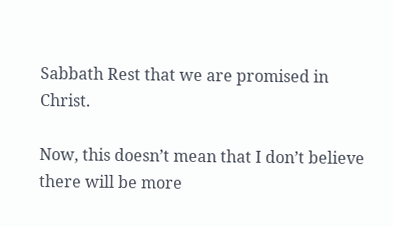Sabbath Rest that we are promised in Christ.

Now, this doesn’t mean that I don’t believe there will be more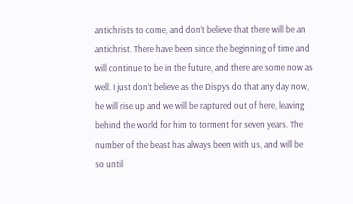antichrists to come, and don’t believe that there will be an antichrist. There have been since the beginning of time and will continue to be in the future, and there are some now as well. I just don’t believe as the Dispys do that any day now, he will rise up and we will be raptured out of here, leaving behind the world for him to torment for seven years. The number of the beast has always been with us, and will be so until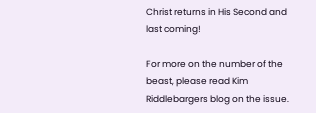Christ returns in His Second and last coming!

For more on the number of the beast, please read Kim Riddlebargers blog on the issue.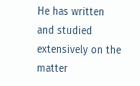He has written and studied extensively on the matter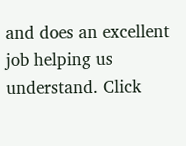and does an excellent job helping us understand. Click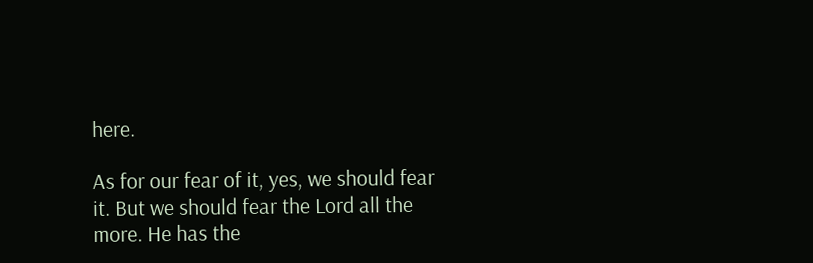here.

As for our fear of it, yes, we should fear it. But we should fear the Lord all the more. He has the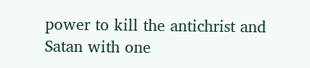power to kill the antichrist and Satan with one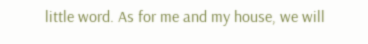little word. As for me and my house, we will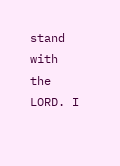stand with the LORD. I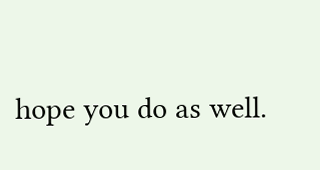hope you do as well.